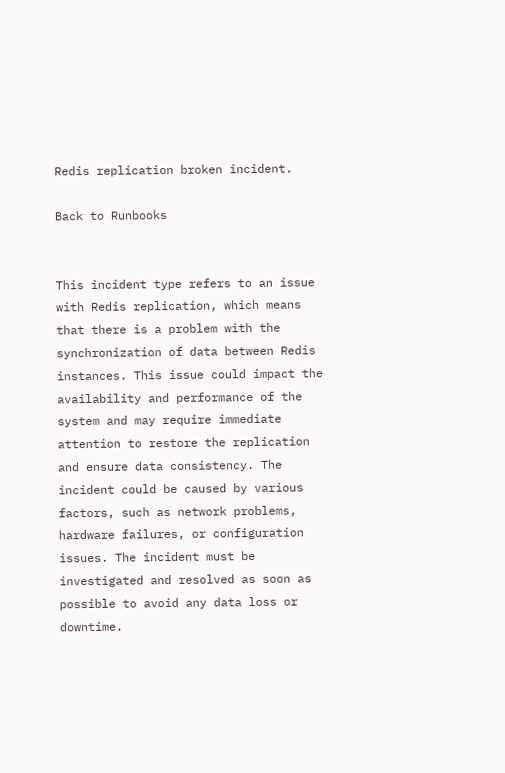Redis replication broken incident.

Back to Runbooks


This incident type refers to an issue with Redis replication, which means that there is a problem with the synchronization of data between Redis instances. This issue could impact the availability and performance of the system and may require immediate attention to restore the replication and ensure data consistency. The incident could be caused by various factors, such as network problems, hardware failures, or configuration issues. The incident must be investigated and resolved as soon as possible to avoid any data loss or downtime.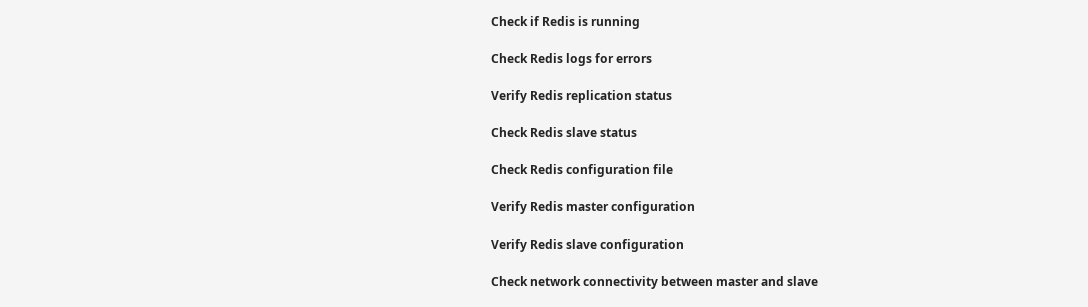Check if Redis is running

Check Redis logs for errors

Verify Redis replication status

Check Redis slave status

Check Redis configuration file

Verify Redis master configuration

Verify Redis slave configuration

Check network connectivity between master and slave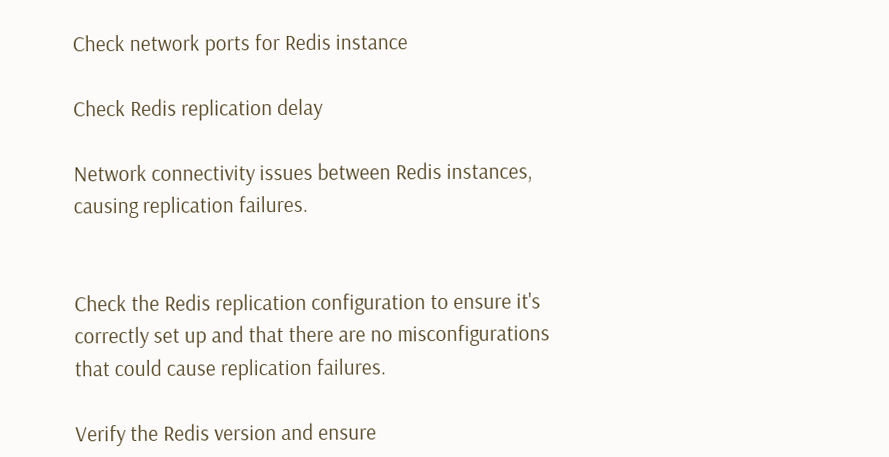Check network ports for Redis instance

Check Redis replication delay

Network connectivity issues between Redis instances, causing replication failures.


Check the Redis replication configuration to ensure it's correctly set up and that there are no misconfigurations that could cause replication failures.

Verify the Redis version and ensure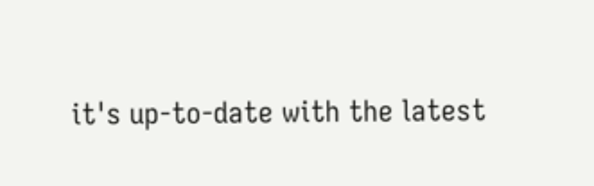it's up-to-date with the latest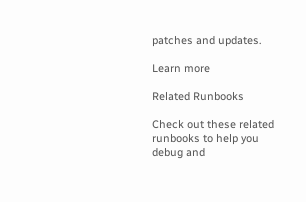patches and updates.

Learn more

Related Runbooks

Check out these related runbooks to help you debug and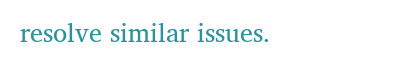resolve similar issues.